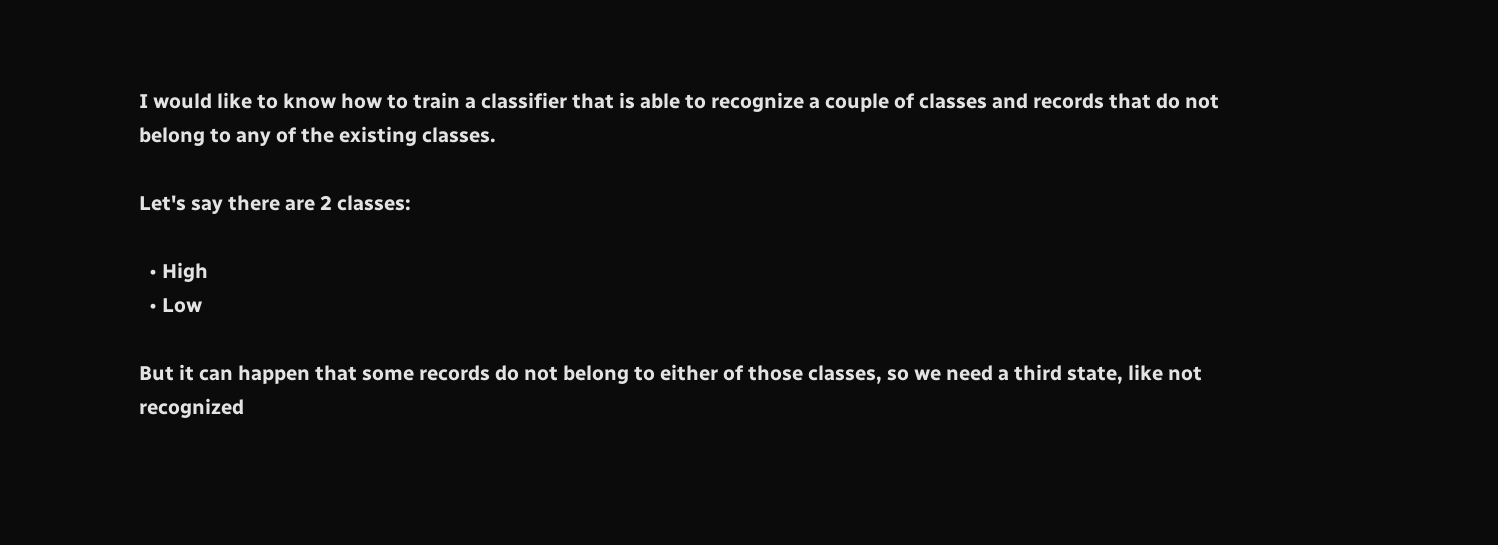I would like to know how to train a classifier that is able to recognize a couple of classes and records that do not belong to any of the existing classes.

Let's say there are 2 classes:

  • High
  • Low

But it can happen that some records do not belong to either of those classes, so we need a third state, like not recognized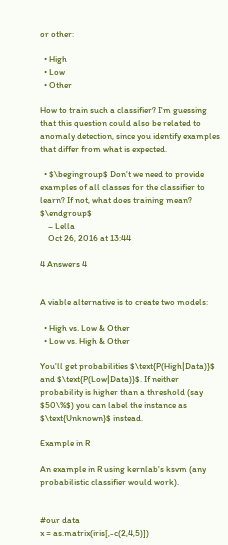or other:

  • High
  • Low
  • Other

How to train such a classifier? I'm guessing that this question could also be related to anomaly detection, since you identify examples that differ from what is expected.

  • $\begingroup$ Don't we need to provide examples of all classes for the classifier to learn? If not, what does training mean? $\endgroup$
    – Lella
    Oct 26, 2016 at 13:44

4 Answers 4


A viable alternative is to create two models:

  • High vs. Low & Other
  • Low vs. High & Other

You'll get probabilities $\text{P(High|Data)}$ and $\text{P(Low|Data)}$. If neither probability is higher than a threshold (say $50\%$) you can label the instance as $\text{Unknown}$ instead.

Example in R

An example in R using kernlab's ksvm (any probabilistic classifier would work).


#our data
x = as.matrix(iris[,-c(2,4,5)])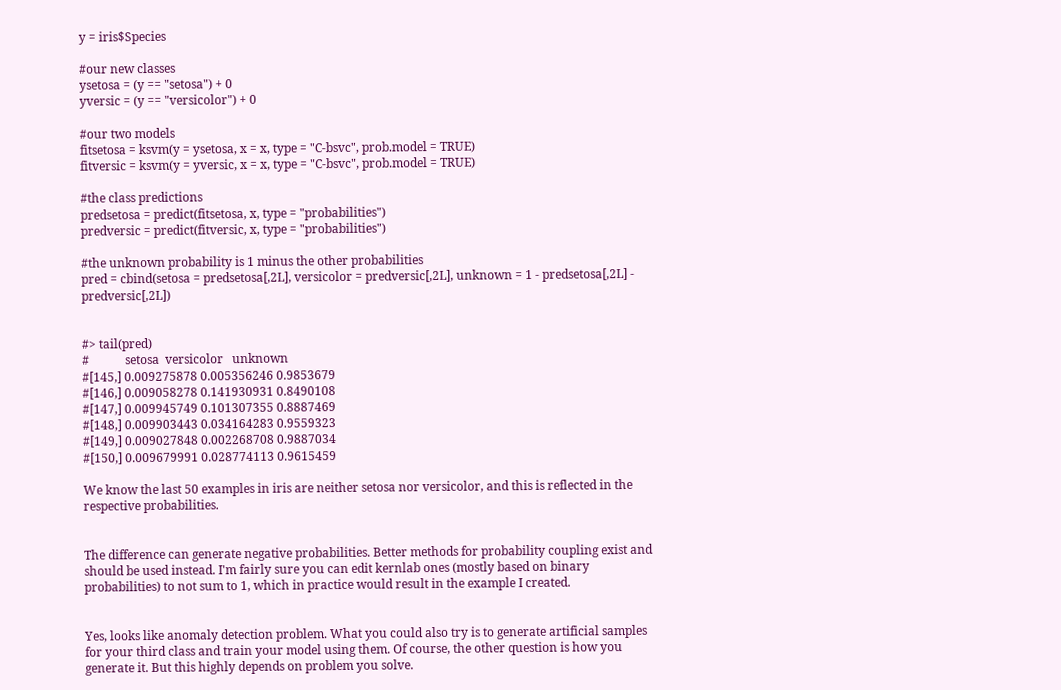y = iris$Species

#our new classes
ysetosa = (y == "setosa") + 0
yversic = (y == "versicolor") + 0

#our two models
fitsetosa = ksvm(y = ysetosa, x = x, type = "C-bsvc", prob.model = TRUE)
fitversic = ksvm(y = yversic, x = x, type = "C-bsvc", prob.model = TRUE)

#the class predictions
predsetosa = predict(fitsetosa, x, type = "probabilities")
predversic = predict(fitversic, x, type = "probabilities")

#the unknown probability is 1 minus the other probabilities
pred = cbind(setosa = predsetosa[,2L], versicolor = predversic[,2L], unknown = 1 - predsetosa[,2L] - predversic[,2L])


#> tail(pred)
#            setosa  versicolor   unknown
#[145,] 0.009275878 0.005356246 0.9853679
#[146,] 0.009058278 0.141930931 0.8490108
#[147,] 0.009945749 0.101307355 0.8887469
#[148,] 0.009903443 0.034164283 0.9559323
#[149,] 0.009027848 0.002268708 0.9887034
#[150,] 0.009679991 0.028774113 0.9615459

We know the last 50 examples in iris are neither setosa nor versicolor, and this is reflected in the respective probabilities.


The difference can generate negative probabilities. Better methods for probability coupling exist and should be used instead. I'm fairly sure you can edit kernlab ones (mostly based on binary probabilities) to not sum to 1, which in practice would result in the example I created.


Yes, looks like anomaly detection problem. What you could also try is to generate artificial samples for your third class and train your model using them. Of course, the other question is how you generate it. But this highly depends on problem you solve.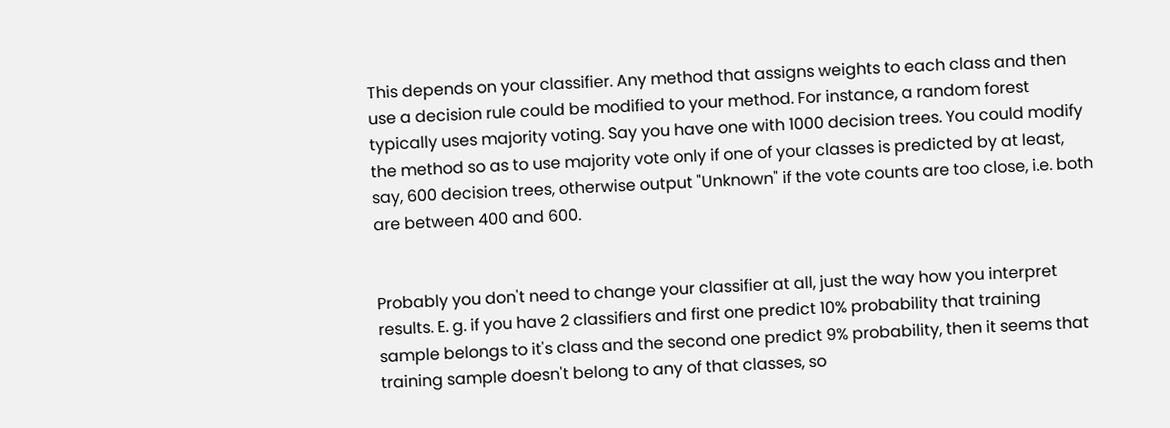This depends on your classifier. Any method that assigns weights to each class and then use a decision rule could be modified to your method. For instance, a random forest typically uses majority voting. Say you have one with 1000 decision trees. You could modify the method so as to use majority vote only if one of your classes is predicted by at least, say, 600 decision trees, otherwise output "Unknown" if the vote counts are too close, i.e. both are between 400 and 600.


Probably you don't need to change your classifier at all, just the way how you interpret results. E. g. if you have 2 classifiers and first one predict 10% probability that training sample belongs to it's class and the second one predict 9% probability, then it seems that training sample doesn't belong to any of that classes, so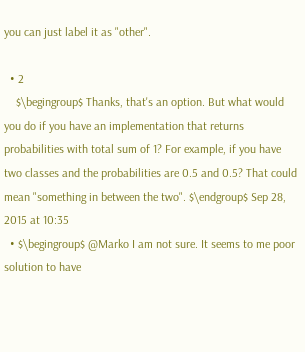you can just label it as "other".

  • 2
    $\begingroup$ Thanks, that's an option. But what would you do if you have an implementation that returns probabilities with total sum of 1? For example, if you have two classes and the probabilities are 0.5 and 0.5? That could mean "something in between the two". $\endgroup$ Sep 28, 2015 at 10:35
  • $\begingroup$ @Marko I am not sure. It seems to me poor solution to have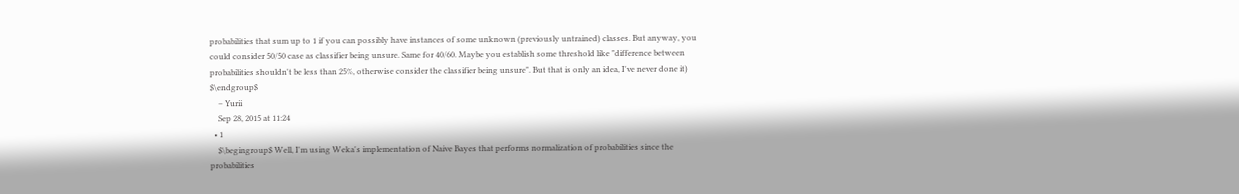probabilities that sum up to 1 if you can possibly have instances of some unknown (previously untrained) classes. But anyway, you could consider 50/50 case as classifier being unsure. Same for 40/60. Maybe you establish some threshold like "difference between probabilities shouldn't be less than 25%, otherwise consider the classifier being unsure". But that is only an idea, I've never done it) $\endgroup$
    – Yurii
    Sep 28, 2015 at 11:24
  • 1
    $\begingroup$ Well, I'm using Weka's implementation of Naive Bayes that performs normalization of probabilities since the probabilities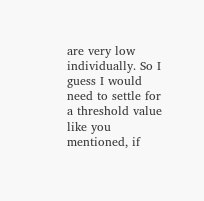are very low individually. So I guess I would need to settle for a threshold value like you mentioned, if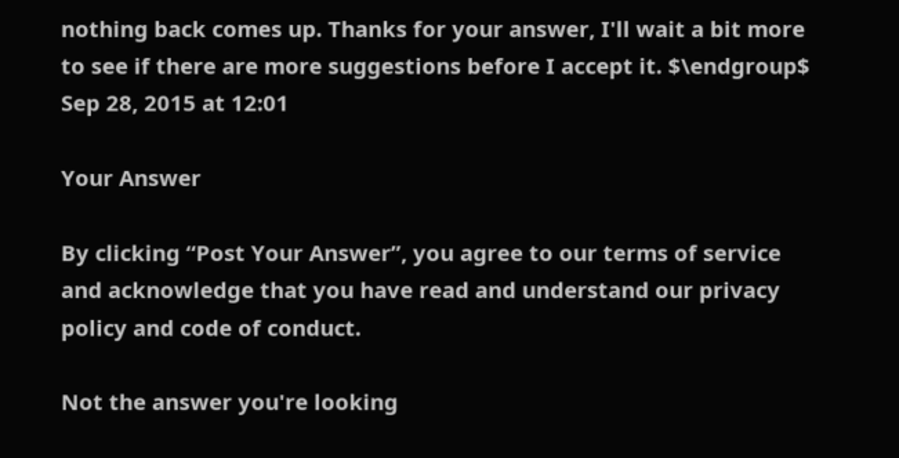nothing back comes up. Thanks for your answer, I'll wait a bit more to see if there are more suggestions before I accept it. $\endgroup$ Sep 28, 2015 at 12:01

Your Answer

By clicking “Post Your Answer”, you agree to our terms of service and acknowledge that you have read and understand our privacy policy and code of conduct.

Not the answer you're looking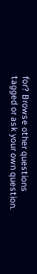for? Browse other questions tagged or ask your own question.